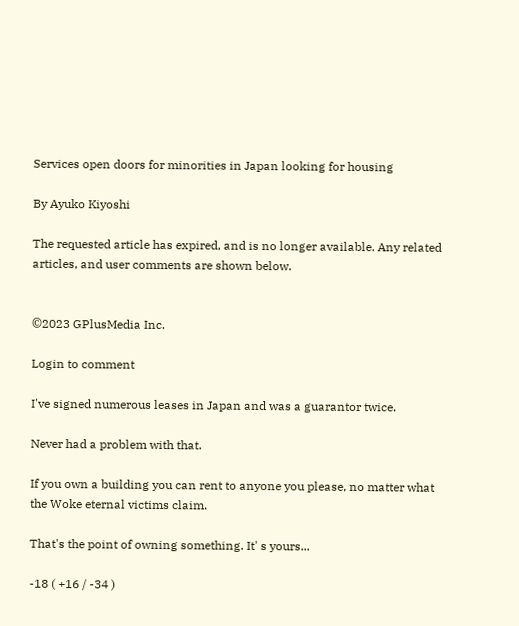Services open doors for minorities in Japan looking for housing

By Ayuko Kiyoshi

The requested article has expired, and is no longer available. Any related articles, and user comments are shown below.


©2023 GPlusMedia Inc.

Login to comment

I've signed numerous leases in Japan and was a guarantor twice.

Never had a problem with that.

If you own a building you can rent to anyone you please, no matter what the Woke eternal victims claim.

That's the point of owning something. It' s yours...

-18 ( +16 / -34 )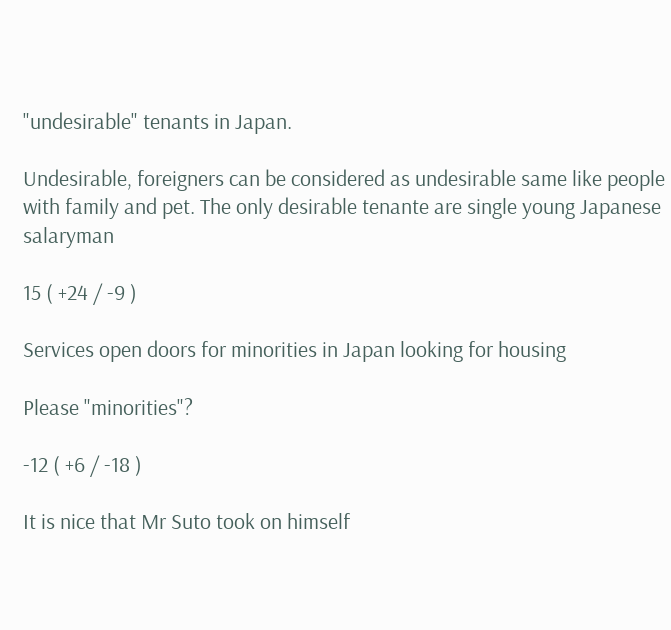"undesirable" tenants in Japan.

Undesirable, foreigners can be considered as undesirable same like people with family and pet. The only desirable tenante are single young Japanese salaryman

15 ( +24 / -9 )

Services open doors for minorities in Japan looking for housing

Please "minorities"?

-12 ( +6 / -18 )

It is nice that Mr Suto took on himself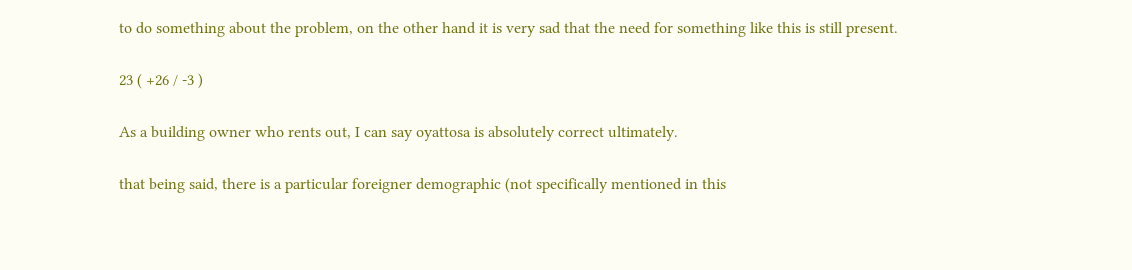to do something about the problem, on the other hand it is very sad that the need for something like this is still present.

23 ( +26 / -3 )

As a building owner who rents out, I can say oyattosa is absolutely correct ultimately.

that being said, there is a particular foreigner demographic (not specifically mentioned in this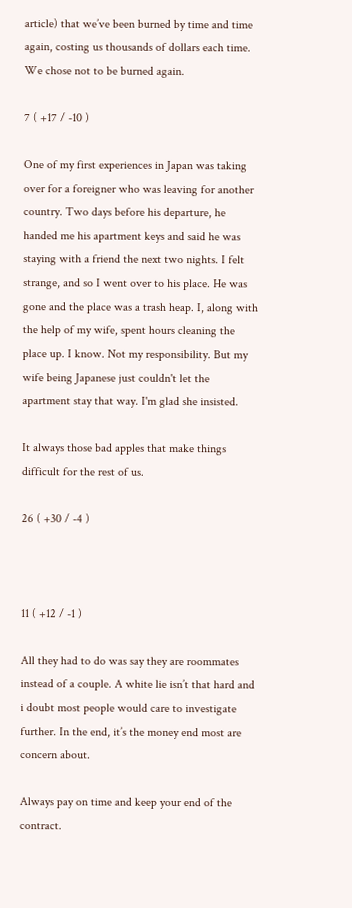article) that we’ve been burned by time and time again, costing us thousands of dollars each time. We chose not to be burned again.

7 ( +17 / -10 )

One of my first experiences in Japan was taking over for a foreigner who was leaving for another country. Two days before his departure, he handed me his apartment keys and said he was staying with a friend the next two nights. I felt strange, and so I went over to his place. He was gone and the place was a trash heap. I, along with the help of my wife, spent hours cleaning the place up. I know. Not my responsibility. But my wife being Japanese just couldn't let the apartment stay that way. I'm glad she insisted.

It always those bad apples that make things difficult for the rest of us.

26 ( +30 / -4 )



11 ( +12 / -1 )

All they had to do was say they are roommates instead of a couple. A white lie isn’t that hard and i doubt most people would care to investigate further. In the end, it’s the money end most are concern about.

Always pay on time and keep your end of the contract.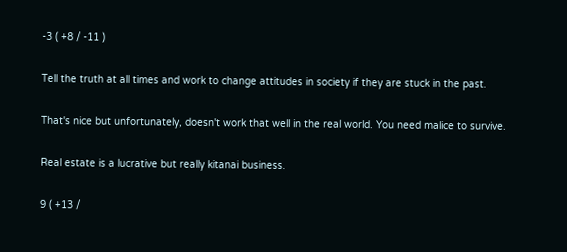-3 ( +8 / -11 )

Tell the truth at all times and work to change attitudes in society if they are stuck in the past.

That's nice but unfortunately, doesn't work that well in the real world. You need malice to survive.

Real estate is a lucrative but really kitanai business.

9 ( +13 /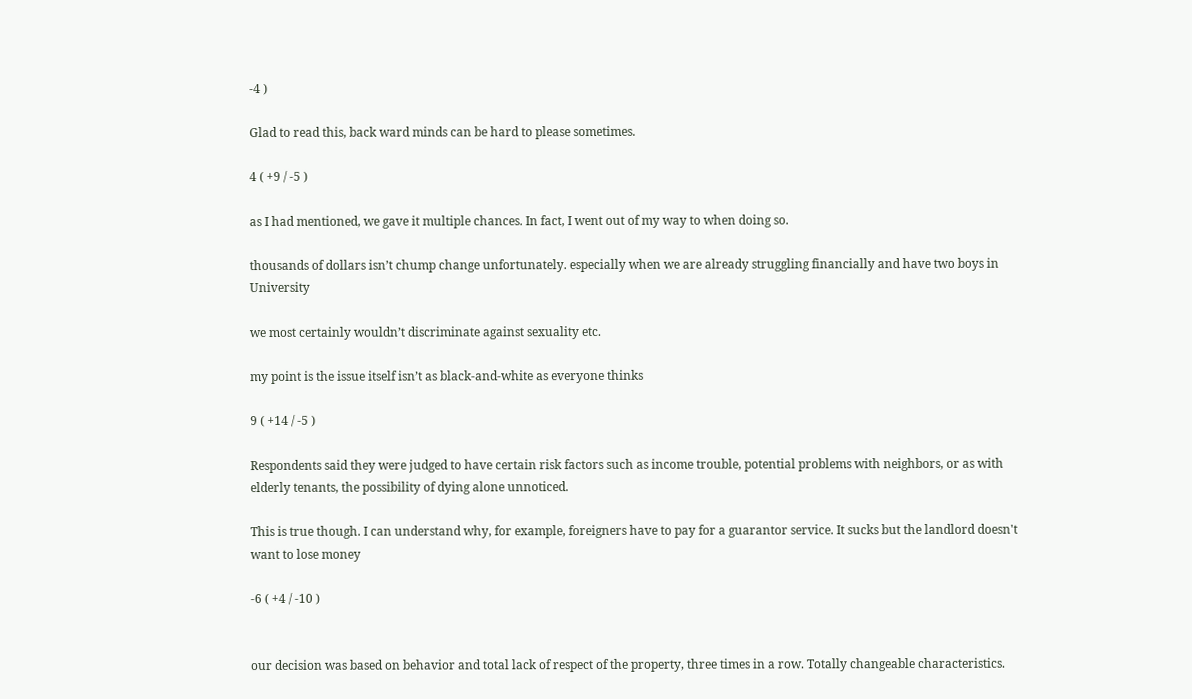-4 )

Glad to read this, back ward minds can be hard to please sometimes.

4 ( +9 / -5 )

as I had mentioned, we gave it multiple chances. In fact, I went out of my way to when doing so.

thousands of dollars isn’t chump change unfortunately. especially when we are already struggling financially and have two boys in University

we most certainly wouldn’t discriminate against sexuality etc.

my point is the issue itself isn’t as black-and-white as everyone thinks

9 ( +14 / -5 )

Respondents said they were judged to have certain risk factors such as income trouble, potential problems with neighbors, or as with elderly tenants, the possibility of dying alone unnoticed.

This is true though. I can understand why, for example, foreigners have to pay for a guarantor service. It sucks but the landlord doesn't want to lose money

-6 ( +4 / -10 )


our decision was based on behavior and total lack of respect of the property, three times in a row. Totally changeable characteristics.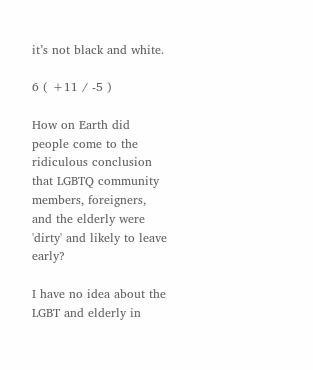it’s not black and white.

6 ( +11 / -5 )

How on Earth did people come to the ridiculous conclusion that LGBTQ community members, foreigners, and the elderly were 'dirty' and likely to leave early?

I have no idea about the LGBT and elderly in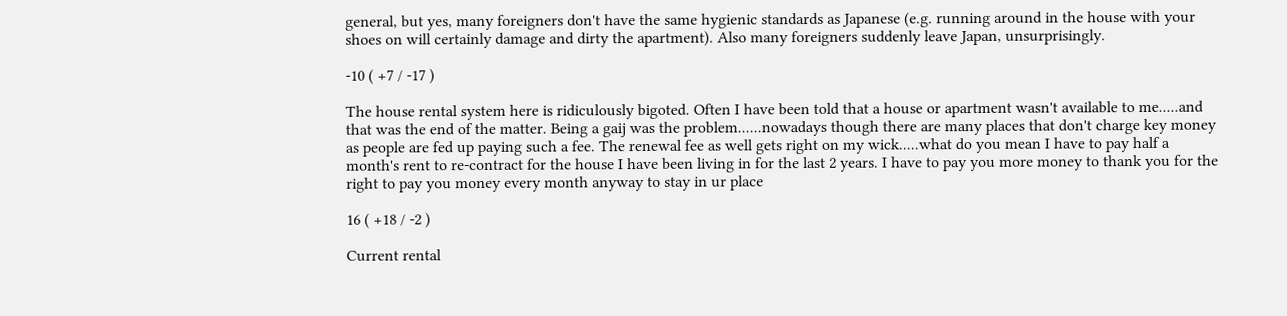general, but yes, many foreigners don't have the same hygienic standards as Japanese (e.g. running around in the house with your shoes on will certainly damage and dirty the apartment). Also many foreigners suddenly leave Japan, unsurprisingly.

-10 ( +7 / -17 )

The house rental system here is ridiculously bigoted. Often I have been told that a house or apartment wasn't available to me.....and that was the end of the matter. Being a gaij was the problem......nowadays though there are many places that don't charge key money as people are fed up paying such a fee. The renewal fee as well gets right on my wick.....what do you mean I have to pay half a month's rent to re-contract for the house I have been living in for the last 2 years. I have to pay you more money to thank you for the right to pay you money every month anyway to stay in ur place

16 ( +18 / -2 )

Current rental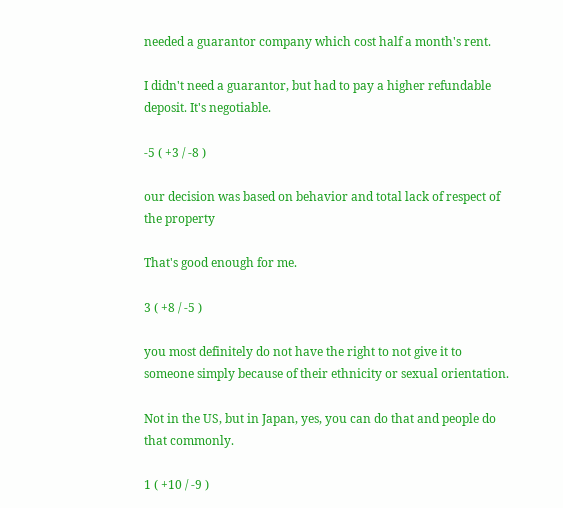needed a guarantor company which cost half a month's rent.

I didn't need a guarantor, but had to pay a higher refundable deposit. It's negotiable.

-5 ( +3 / -8 )

our decision was based on behavior and total lack of respect of the property

That's good enough for me.

3 ( +8 / -5 )

you most definitely do not have the right to not give it to someone simply because of their ethnicity or sexual orientation.

Not in the US, but in Japan, yes, you can do that and people do that commonly.

1 ( +10 / -9 )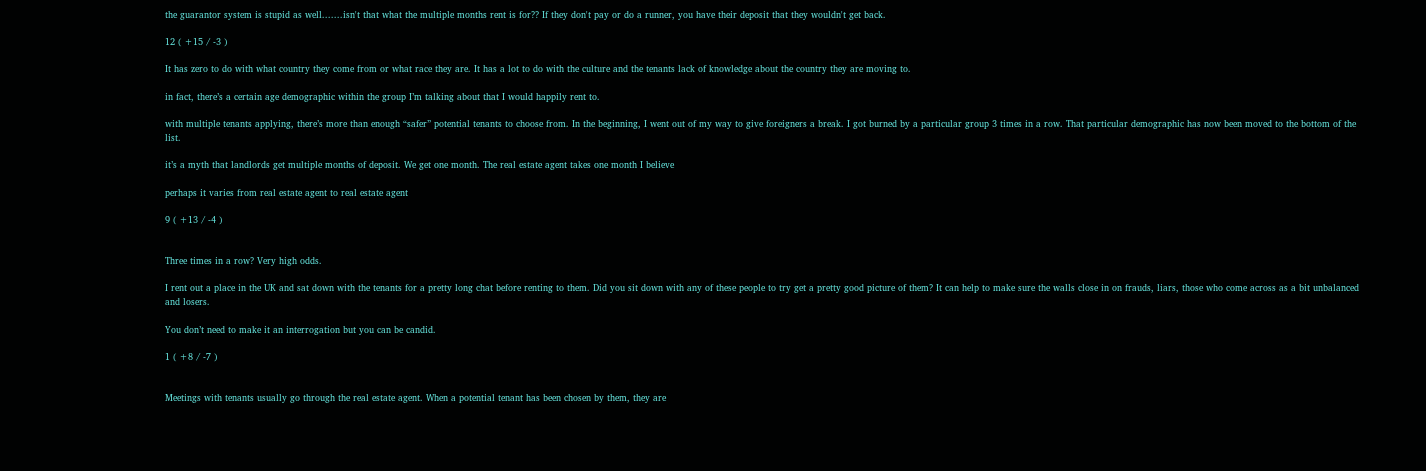the guarantor system is stupid as well.......isn't that what the multiple months rent is for?? If they don't pay or do a runner, you have their deposit that they wouldn't get back.

12 ( +15 / -3 )

It has zero to do with what country they come from or what race they are. It has a lot to do with the culture and the tenants lack of knowledge about the country they are moving to.

in fact, there’s a certain age demographic within the group I’m talking about that I would happily rent to.

with multiple tenants applying, there’s more than enough “safer” potential tenants to choose from. In the beginning, I went out of my way to give foreigners a break. I got burned by a particular group 3 times in a row. That particular demographic has now been moved to the bottom of the list.

it’s a myth that landlords get multiple months of deposit. We get one month. The real estate agent takes one month I believe

perhaps it varies from real estate agent to real estate agent

9 ( +13 / -4 )


Three times in a row? Very high odds.

I rent out a place in the UK and sat down with the tenants for a pretty long chat before renting to them. Did you sit down with any of these people to try get a pretty good picture of them? It can help to make sure the walls close in on frauds, liars, those who come across as a bit unbalanced and losers.

You don’t need to make it an interrogation but you can be candid.

1 ( +8 / -7 )


Meetings with tenants usually go through the real estate agent. When a potential tenant has been chosen by them, they are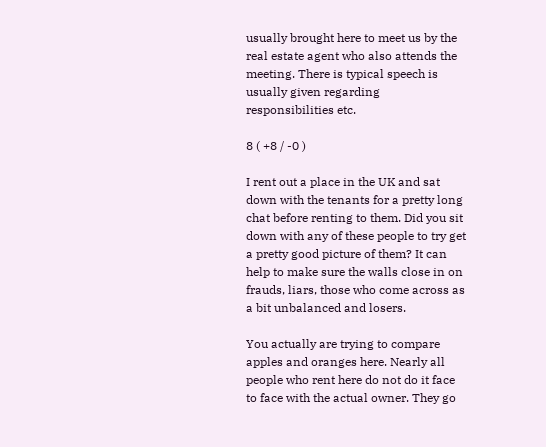usually brought here to meet us by the real estate agent who also attends the meeting. There is typical speech is usually given regarding responsibilities etc.

8 ( +8 / -0 )

I rent out a place in the UK and sat down with the tenants for a pretty long chat before renting to them. Did you sit down with any of these people to try get a pretty good picture of them? It can help to make sure the walls close in on frauds, liars, those who come across as a bit unbalanced and losers.

You actually are trying to compare apples and oranges here. Nearly all people who rent here do not do it face to face with the actual owner. They go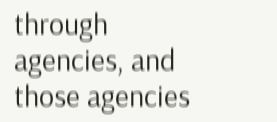through agencies, and those agencies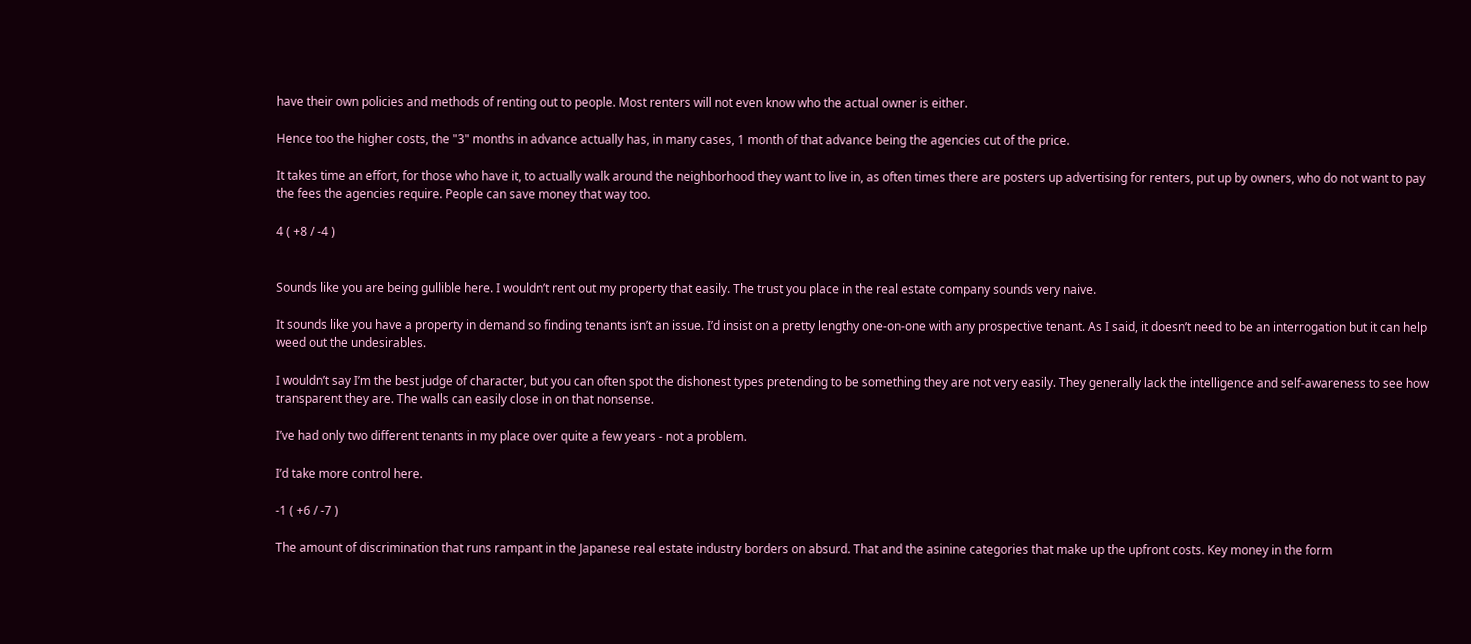have their own policies and methods of renting out to people. Most renters will not even know who the actual owner is either.

Hence too the higher costs, the "3" months in advance actually has, in many cases, 1 month of that advance being the agencies cut of the price.

It takes time an effort, for those who have it, to actually walk around the neighborhood they want to live in, as often times there are posters up advertising for renters, put up by owners, who do not want to pay the fees the agencies require. People can save money that way too.

4 ( +8 / -4 )


Sounds like you are being gullible here. I wouldn’t rent out my property that easily. The trust you place in the real estate company sounds very naive.

It sounds like you have a property in demand so finding tenants isn’t an issue. I’d insist on a pretty lengthy one-on-one with any prospective tenant. As I said, it doesn’t need to be an interrogation but it can help weed out the undesirables.

I wouldn’t say I’m the best judge of character, but you can often spot the dishonest types pretending to be something they are not very easily. They generally lack the intelligence and self-awareness to see how transparent they are. The walls can easily close in on that nonsense.

I’ve had only two different tenants in my place over quite a few years - not a problem.

I’d take more control here.

-1 ( +6 / -7 )

The amount of discrimination that runs rampant in the Japanese real estate industry borders on absurd. That and the asinine categories that make up the upfront costs. Key money in the form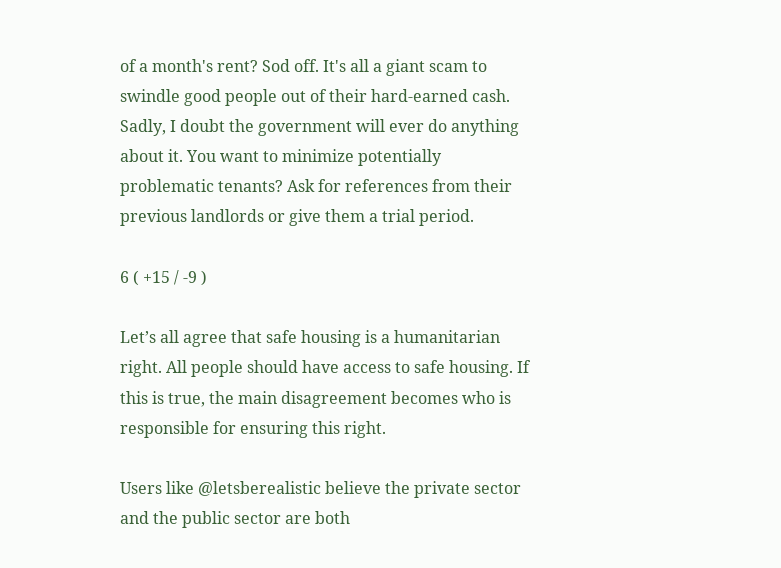of a month's rent? Sod off. It's all a giant scam to swindle good people out of their hard-earned cash. Sadly, I doubt the government will ever do anything about it. You want to minimize potentially problematic tenants? Ask for references from their previous landlords or give them a trial period.

6 ( +15 / -9 )

Let’s all agree that safe housing is a humanitarian right. All people should have access to safe housing. If this is true, the main disagreement becomes who is responsible for ensuring this right.

Users like @letsberealistic believe the private sector and the public sector are both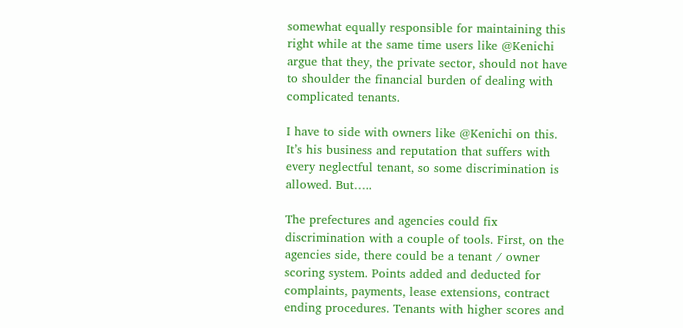somewhat equally responsible for maintaining this right while at the same time users like @Kenichi argue that they, the private sector, should not have to shoulder the financial burden of dealing with complicated tenants.

I have to side with owners like @Kenichi on this. It’s his business and reputation that suffers with every neglectful tenant, so some discrimination is allowed. But…..

The prefectures and agencies could fix discrimination with a couple of tools. First, on the agencies side, there could be a tenant / owner scoring system. Points added and deducted for complaints, payments, lease extensions, contract ending procedures. Tenants with higher scores and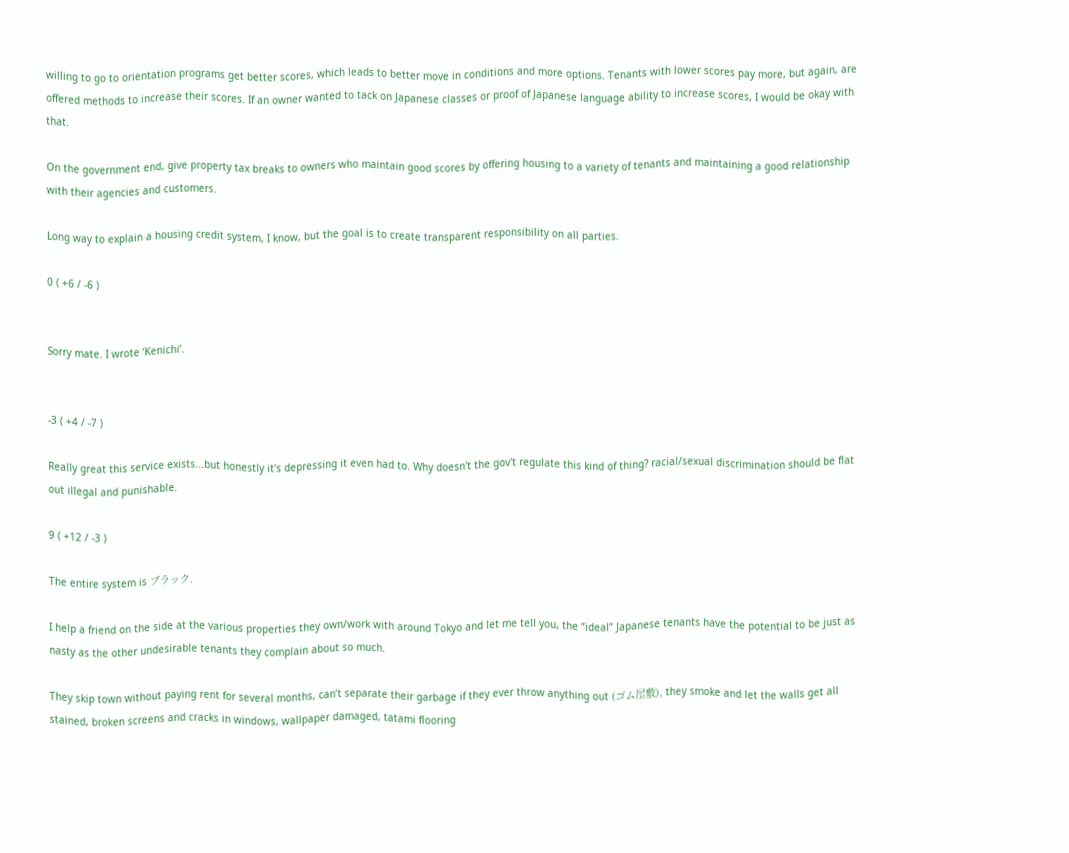willing to go to orientation programs get better scores, which leads to better move in conditions and more options. Tenants with lower scores pay more, but again, are offered methods to increase their scores. If an owner wanted to tack on Japanese classes or proof of Japanese language ability to increase scores, I would be okay with that.

On the government end, give property tax breaks to owners who maintain good scores by offering housing to a variety of tenants and maintaining a good relationship with their agencies and customers.

Long way to explain a housing credit system, I know, but the goal is to create transparent responsibility on all parties.

0 ( +6 / -6 )


Sorry mate. I wrote ‘Kenichi’.


-3 ( +4 / -7 )

Really great this service exists...but honestly it's depressing it even had to. Why doesn't the gov't regulate this kind of thing? racial/sexual discrimination should be flat out illegal and punishable.

9 ( +12 / -3 )

The entire system is ブラック.

I help a friend on the side at the various properties they own/work with around Tokyo and let me tell you, the “ideal” Japanese tenants have the potential to be just as nasty as the other undesirable tenants they complain about so much.

They skip town without paying rent for several months, can’t separate their garbage if they ever throw anything out (ゴム屋敷), they smoke and let the walls get all stained, broken screens and cracks in windows, wallpaper damaged, tatami flooring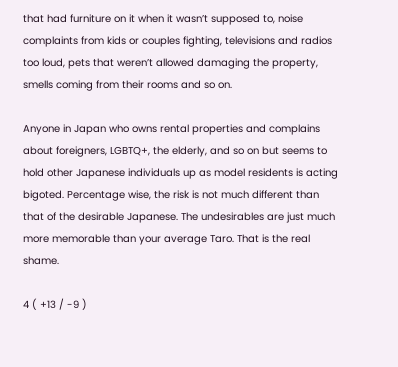that had furniture on it when it wasn’t supposed to, noise complaints from kids or couples fighting, televisions and radios too loud, pets that weren’t allowed damaging the property, smells coming from their rooms and so on.

Anyone in Japan who owns rental properties and complains about foreigners, LGBTQ+, the elderly, and so on but seems to hold other Japanese individuals up as model residents is acting bigoted. Percentage wise, the risk is not much different than that of the desirable Japanese. The undesirables are just much more memorable than your average Taro. That is the real shame.

4 ( +13 / -9 )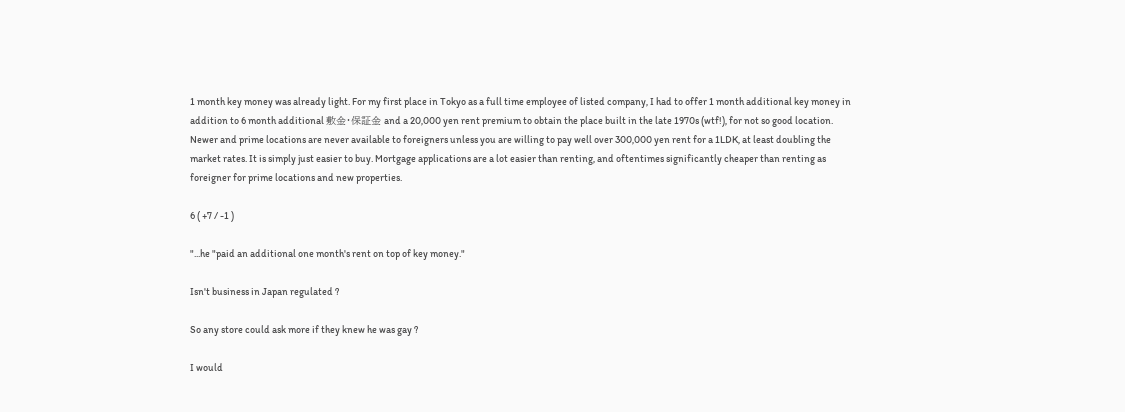1 month key money was already light. For my first place in Tokyo as a full time employee of listed company, I had to offer 1 month additional key money in addition to 6 month additional 敷金・保証金 and a 20,000 yen rent premium to obtain the place built in the late 1970s (wtf!), for not so good location. Newer and prime locations are never available to foreigners unless you are willing to pay well over 300,000 yen rent for a 1LDK, at least doubling the market rates. It is simply just easier to buy. Mortgage applications are a lot easier than renting, and oftentimes significantly cheaper than renting as foreigner for prime locations and new properties.

6 ( +7 / -1 )

"...he "paid an additional one month's rent on top of key money."

Isn't business in Japan regulated ?

So any store could ask more if they knew he was gay ?

I would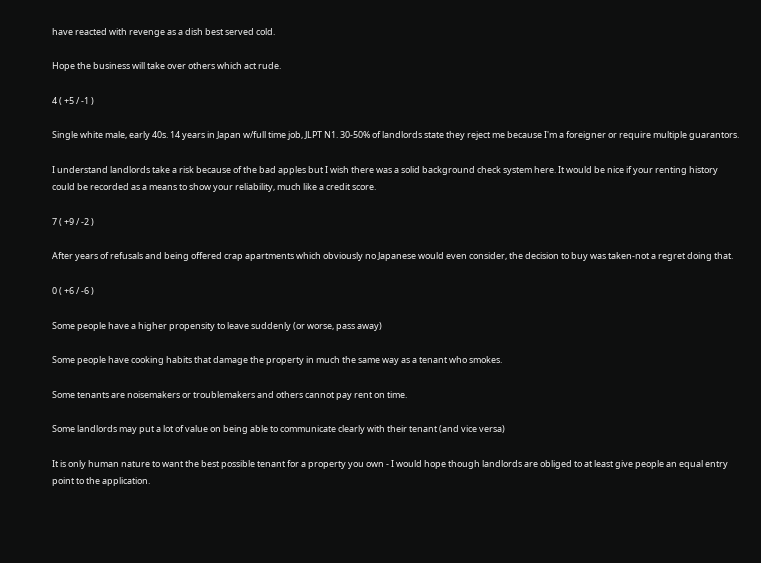have reacted with revenge as a dish best served cold.

Hope the business will take over others which act rude.

4 ( +5 / -1 )

Single white male, early 40s. 14 years in Japan w/full time job, JLPT N1. 30-50% of landlords state they reject me because I'm a foreigner or require multiple guarantors.

I understand landlords take a risk because of the bad apples but I wish there was a solid background check system here. It would be nice if your renting history could be recorded as a means to show your reliability, much like a credit score.

7 ( +9 / -2 )

After years of refusals and being offered crap apartments which obviously no Japanese would even consider, the decision to buy was taken-not a regret doing that.

0 ( +6 / -6 )

Some people have a higher propensity to leave suddenly (or worse, pass away)

Some people have cooking habits that damage the property in much the same way as a tenant who smokes.

Some tenants are noisemakers or troublemakers and others cannot pay rent on time.

Some landlords may put a lot of value on being able to communicate clearly with their tenant (and vice versa)

It is only human nature to want the best possible tenant for a property you own - I would hope though landlords are obliged to at least give people an equal entry point to the application.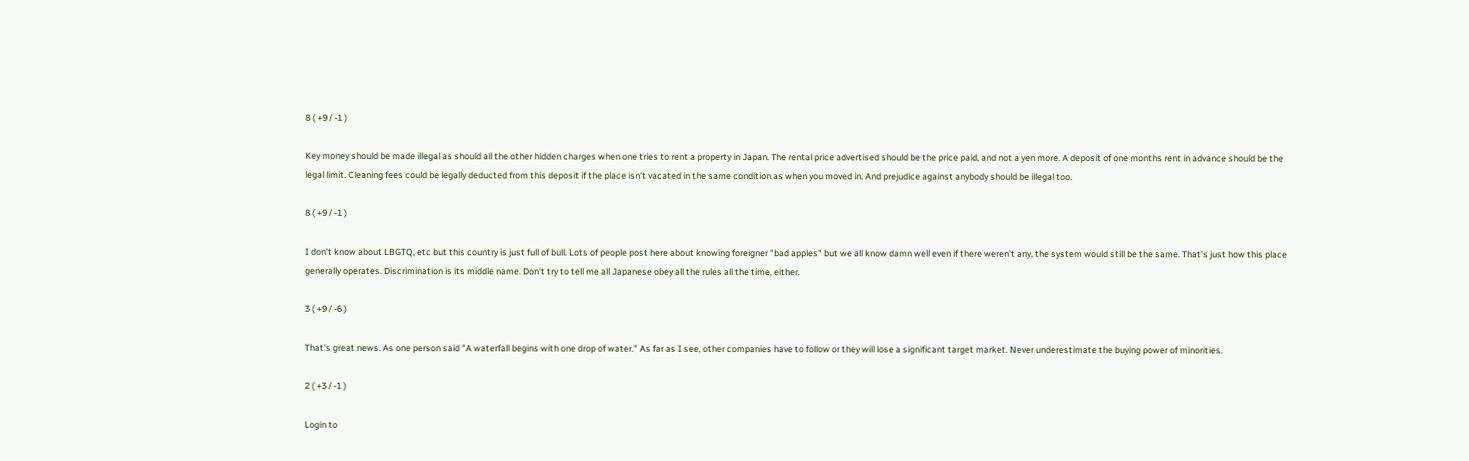8 ( +9 / -1 )

Key money should be made illegal as should all the other hidden charges when one tries to rent a property in Japan. The rental price advertised should be the price paid, and not a yen more. A deposit of one months rent in advance should be the legal limit. Cleaning fees could be legally deducted from this deposit if the place isn't vacated in the same condition as when you moved in. And prejudice against anybody should be illegal too.

8 ( +9 / -1 )

I don't know about LBGTQ, etc but this country is just full of bull. Lots of people post here about knowing foreigner "bad apples" but we all know damn well even if there weren't any, the system would still be the same. That's just how this place generally operates. Discrimination is its middle name. Don't try to tell me all Japanese obey all the rules all the time, either.

3 ( +9 / -6 )

That's great news. As one person said "A waterfall begins with one drop of water." As far as I see, other companies have to follow or they will lose a significant target market. Never underestimate the buying power of minorities.

2 ( +3 / -1 )

Login to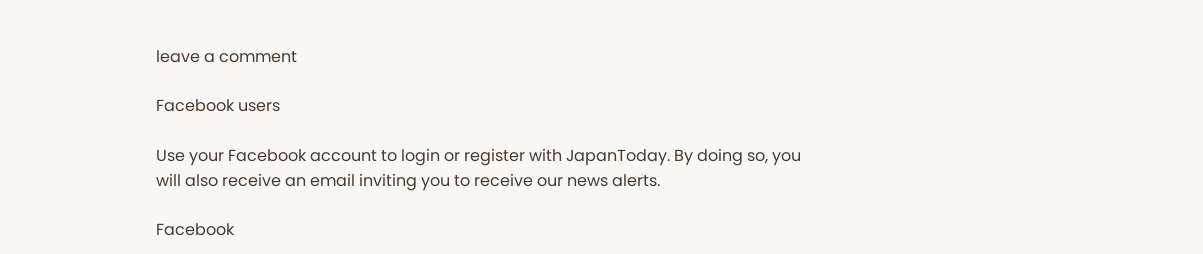leave a comment

Facebook users

Use your Facebook account to login or register with JapanToday. By doing so, you will also receive an email inviting you to receive our news alerts.

Facebook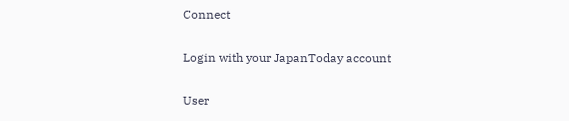Connect

Login with your JapanToday account

User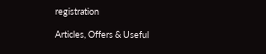registration

Articles, Offers & Useful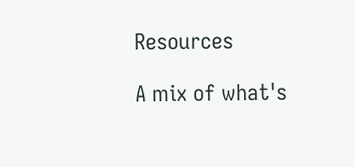Resources

A mix of what's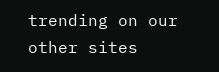trending on our other sites